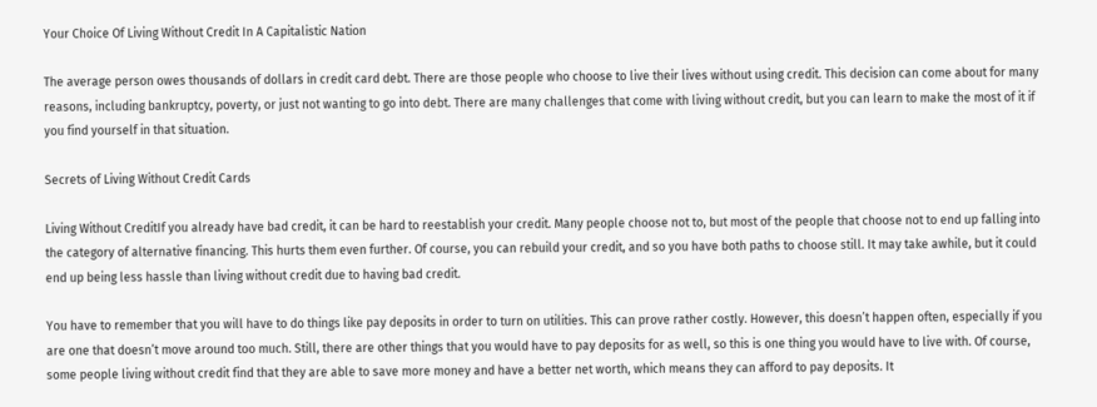Your Choice Of Living Without Credit In A Capitalistic Nation

The average person owes thousands of dollars in credit card debt. There are those people who choose to live their lives without using credit. This decision can come about for many reasons, including bankruptcy, poverty, or just not wanting to go into debt. There are many challenges that come with living without credit, but you can learn to make the most of it if you find yourself in that situation.

Secrets of Living Without Credit Cards

Living Without CreditIf you already have bad credit, it can be hard to reestablish your credit. Many people choose not to, but most of the people that choose not to end up falling into the category of alternative financing. This hurts them even further. Of course, you can rebuild your credit, and so you have both paths to choose still. It may take awhile, but it could end up being less hassle than living without credit due to having bad credit.

You have to remember that you will have to do things like pay deposits in order to turn on utilities. This can prove rather costly. However, this doesn’t happen often, especially if you are one that doesn’t move around too much. Still, there are other things that you would have to pay deposits for as well, so this is one thing you would have to live with. Of course, some people living without credit find that they are able to save more money and have a better net worth, which means they can afford to pay deposits. It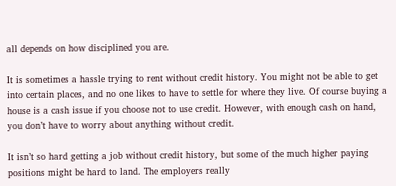all depends on how disciplined you are.

It is sometimes a hassle trying to rent without credit history. You might not be able to get into certain places, and no one likes to have to settle for where they live. Of course buying a house is a cash issue if you choose not to use credit. However, with enough cash on hand, you don’t have to worry about anything without credit.

It isn’t so hard getting a job without credit history, but some of the much higher paying positions might be hard to land. The employers really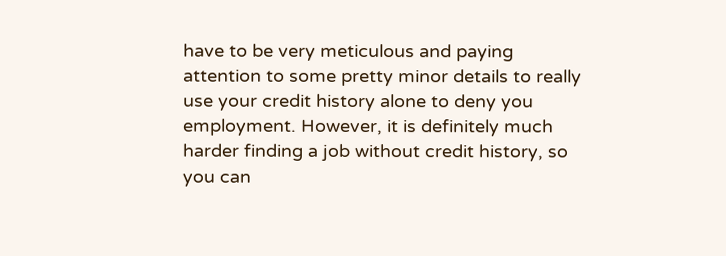have to be very meticulous and paying attention to some pretty minor details to really use your credit history alone to deny you employment. However, it is definitely much harder finding a job without credit history, so you can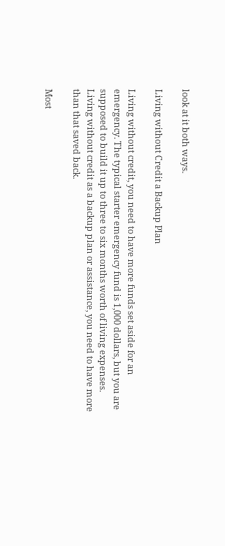look at it both ways.

Living without Credit a Backup Plan

Living without credit, you need to have more funds set aside for an emergency. The typical starter emergency fund is 1,000 dollars, but you are supposed to build it up to three to six months worth of living expenses. Living without credit as a backup plan or assistance, you need to have more than that saved back.

Most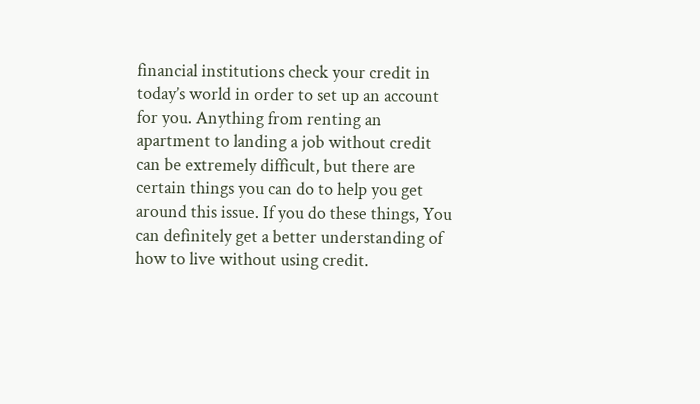financial institutions check your credit in today’s world in order to set up an account for you. Anything from renting an apartment to landing a job without credit can be extremely difficult, but there are certain things you can do to help you get around this issue. If you do these things, You can definitely get a better understanding of how to live without using credit.